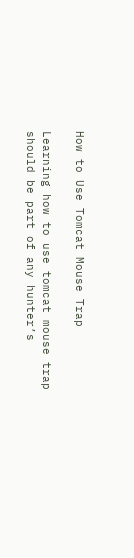How to Use Tomcat Mouse Trap

Learning how to use tomcat mouse trap should be part of any hunter’s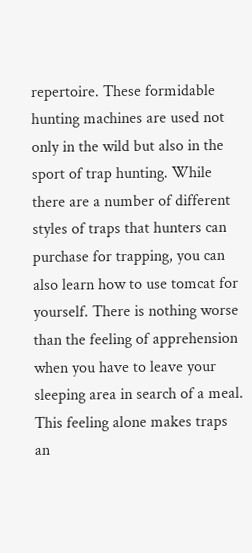repertoire. These formidable hunting machines are used not only in the wild but also in the sport of trap hunting. While there are a number of different styles of traps that hunters can purchase for trapping, you can also learn how to use tomcat for yourself. There is nothing worse than the feeling of apprehension when you have to leave your sleeping area in search of a meal. This feeling alone makes traps an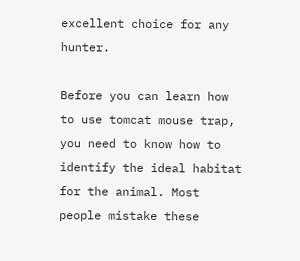excellent choice for any hunter.

Before you can learn how to use tomcat mouse trap, you need to know how to identify the ideal habitat for the animal. Most people mistake these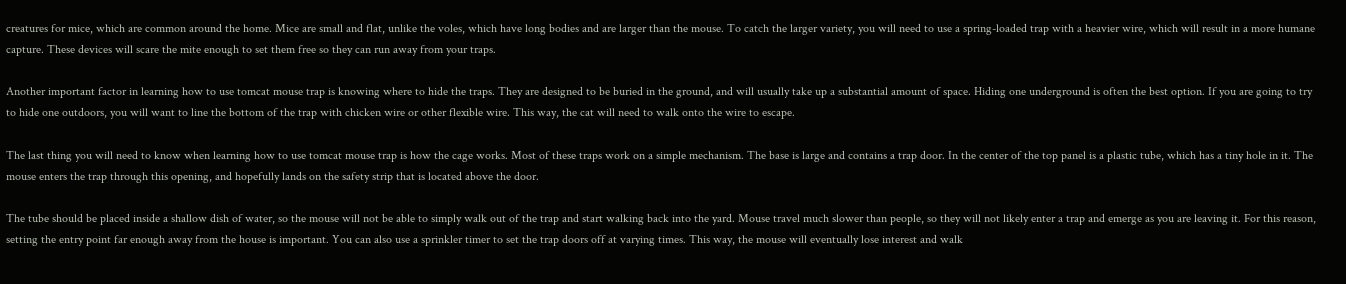creatures for mice, which are common around the home. Mice are small and flat, unlike the voles, which have long bodies and are larger than the mouse. To catch the larger variety, you will need to use a spring-loaded trap with a heavier wire, which will result in a more humane capture. These devices will scare the mite enough to set them free so they can run away from your traps.

Another important factor in learning how to use tomcat mouse trap is knowing where to hide the traps. They are designed to be buried in the ground, and will usually take up a substantial amount of space. Hiding one underground is often the best option. If you are going to try to hide one outdoors, you will want to line the bottom of the trap with chicken wire or other flexible wire. This way, the cat will need to walk onto the wire to escape.

The last thing you will need to know when learning how to use tomcat mouse trap is how the cage works. Most of these traps work on a simple mechanism. The base is large and contains a trap door. In the center of the top panel is a plastic tube, which has a tiny hole in it. The mouse enters the trap through this opening, and hopefully lands on the safety strip that is located above the door.

The tube should be placed inside a shallow dish of water, so the mouse will not be able to simply walk out of the trap and start walking back into the yard. Mouse travel much slower than people, so they will not likely enter a trap and emerge as you are leaving it. For this reason, setting the entry point far enough away from the house is important. You can also use a sprinkler timer to set the trap doors off at varying times. This way, the mouse will eventually lose interest and walk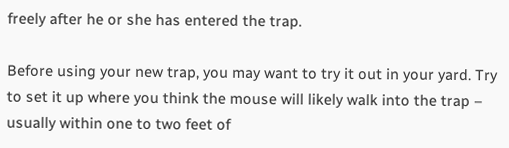freely after he or she has entered the trap.

Before using your new trap, you may want to try it out in your yard. Try to set it up where you think the mouse will likely walk into the trap – usually within one to two feet of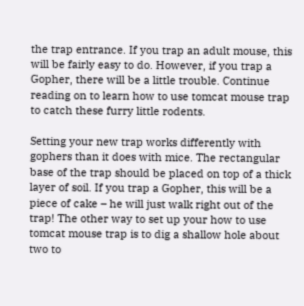the trap entrance. If you trap an adult mouse, this will be fairly easy to do. However, if you trap a Gopher, there will be a little trouble. Continue reading on to learn how to use tomcat mouse trap to catch these furry little rodents.

Setting your new trap works differently with gophers than it does with mice. The rectangular base of the trap should be placed on top of a thick layer of soil. If you trap a Gopher, this will be a piece of cake – he will just walk right out of the trap! The other way to set up your how to use tomcat mouse trap is to dig a shallow hole about two to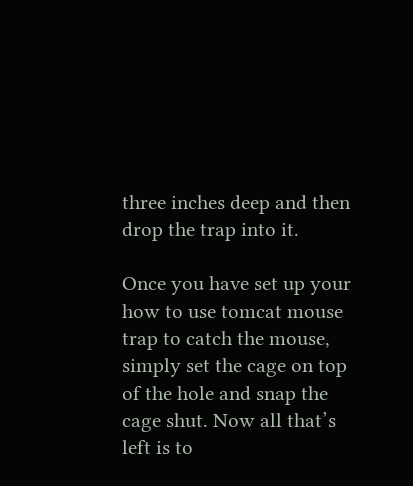three inches deep and then drop the trap into it.

Once you have set up your how to use tomcat mouse trap to catch the mouse, simply set the cage on top of the hole and snap the cage shut. Now all that’s left is to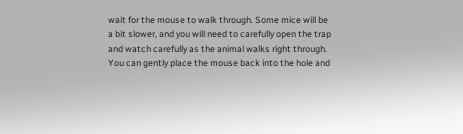wait for the mouse to walk through. Some mice will be a bit slower, and you will need to carefully open the trap and watch carefully as the animal walks right through. You can gently place the mouse back into the hole and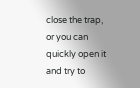close the trap, or you can quickly open it and try to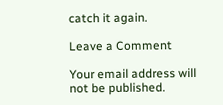catch it again.

Leave a Comment

Your email address will not be published.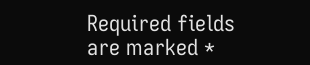Required fields are marked *